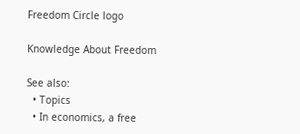Freedom Circle logo

Knowledge About Freedom

See also:
  • Topics
  • In economics, a free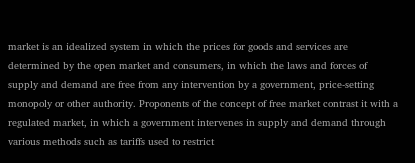market is an idealized system in which the prices for goods and services are determined by the open market and consumers, in which the laws and forces of supply and demand are free from any intervention by a government, price-setting monopoly or other authority. Proponents of the concept of free market contrast it with a regulated market, in which a government intervenes in supply and demand through various methods such as tariffs used to restrict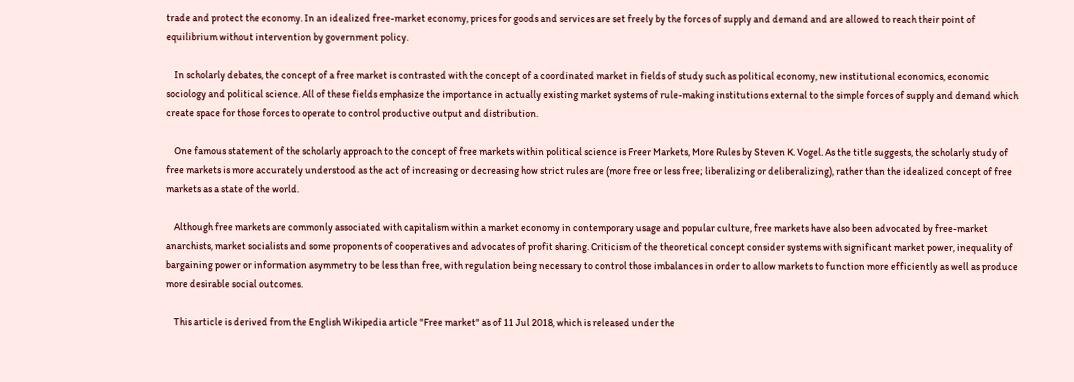trade and protect the economy. In an idealized free-market economy, prices for goods and services are set freely by the forces of supply and demand and are allowed to reach their point of equilibrium without intervention by government policy.

    In scholarly debates, the concept of a free market is contrasted with the concept of a coordinated market in fields of study such as political economy, new institutional economics, economic sociology and political science. All of these fields emphasize the importance in actually existing market systems of rule-making institutions external to the simple forces of supply and demand which create space for those forces to operate to control productive output and distribution.

    One famous statement of the scholarly approach to the concept of free markets within political science is Freer Markets, More Rules by Steven K. Vogel. As the title suggests, the scholarly study of free markets is more accurately understood as the act of increasing or decreasing how strict rules are (more free or less free; liberalizing or deliberalizing), rather than the idealized concept of free markets as a state of the world.

    Although free markets are commonly associated with capitalism within a market economy in contemporary usage and popular culture, free markets have also been advocated by free-market anarchists, market socialists and some proponents of cooperatives and advocates of profit sharing. Criticism of the theoretical concept consider systems with significant market power, inequality of bargaining power or information asymmetry to be less than free, with regulation being necessary to control those imbalances in order to allow markets to function more efficiently as well as produce more desirable social outcomes.

    This article is derived from the English Wikipedia article "Free market" as of 11 Jul 2018, which is released under the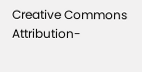Creative Commons Attribution-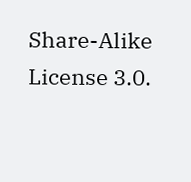Share-Alike License 3.0.